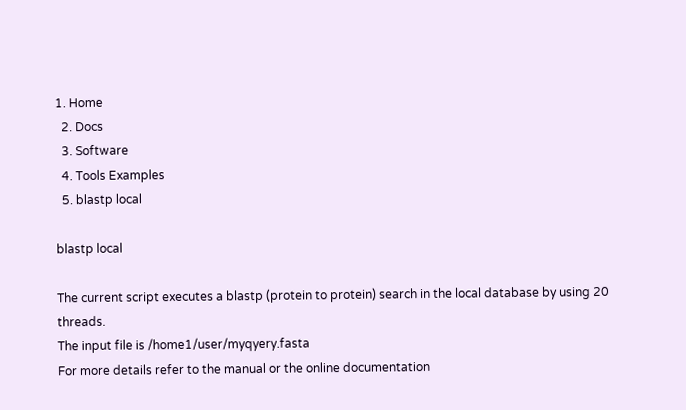1. Home
  2. Docs
  3. Software
  4. Tools Examples
  5. blastp local

blastp local

The current script executes a blastp (protein to protein) search in the local database by using 20 threads.
The input file is /home1/user/myqyery.fasta
For more details refer to the manual or the online documentation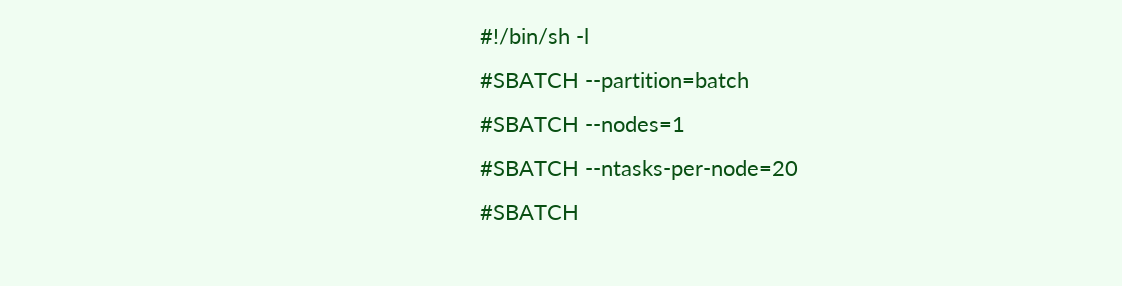#!/bin/sh -l
#SBATCH --partition=batch
#SBATCH --nodes=1
#SBATCH --ntasks-per-node=20
#SBATCH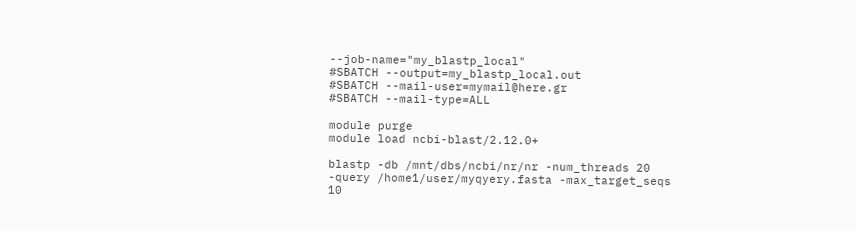--job-name="my_blastp_local"
#SBATCH --output=my_blastp_local.out
#SBATCH --mail-user=mymail@here.gr
#SBATCH --mail-type=ALL

module purge
module load ncbi-blast/2.12.0+

blastp -db /mnt/dbs/ncbi/nr/nr -num_threads 20 -query /home1/user/myqyery.fasta -max_target_seqs 10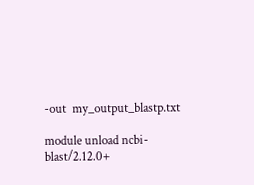-out  my_output_blastp.txt

module unload ncbi-blast/2.12.0+